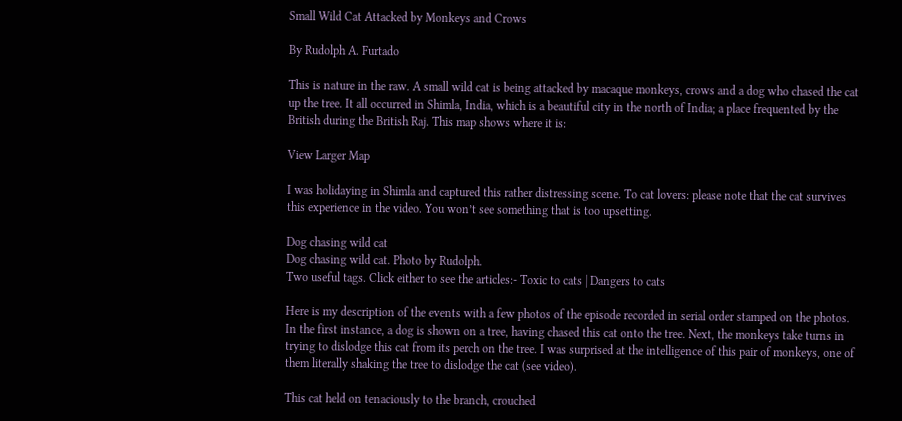Small Wild Cat Attacked by Monkeys and Crows

By Rudolph A. Furtado

This is nature in the raw. A small wild cat is being attacked by macaque monkeys, crows and a dog who chased the cat up the tree. It all occurred in Shimla, India, which is a beautiful city in the north of India; a place frequented by the British during the British Raj. This map shows where it is:

View Larger Map

I was holidaying in Shimla and captured this rather distressing scene. To cat lovers: please note that the cat survives this experience in the video. You won’t see something that is too upsetting.

Dog chasing wild cat
Dog chasing wild cat. Photo by Rudolph.
Two useful tags. Click either to see the articles:- Toxic to cats | Dangers to cats

Here is my description of the events with a few photos of the episode recorded in serial order stamped on the photos. In the first instance, a dog is shown on a tree, having chased this cat onto the tree. Next, the monkeys take turns in trying to dislodge this cat from its perch on the tree. I was surprised at the intelligence of this pair of monkeys, one of them literally shaking the tree to dislodge the cat (see video).

This cat held on tenaciously to the branch, crouched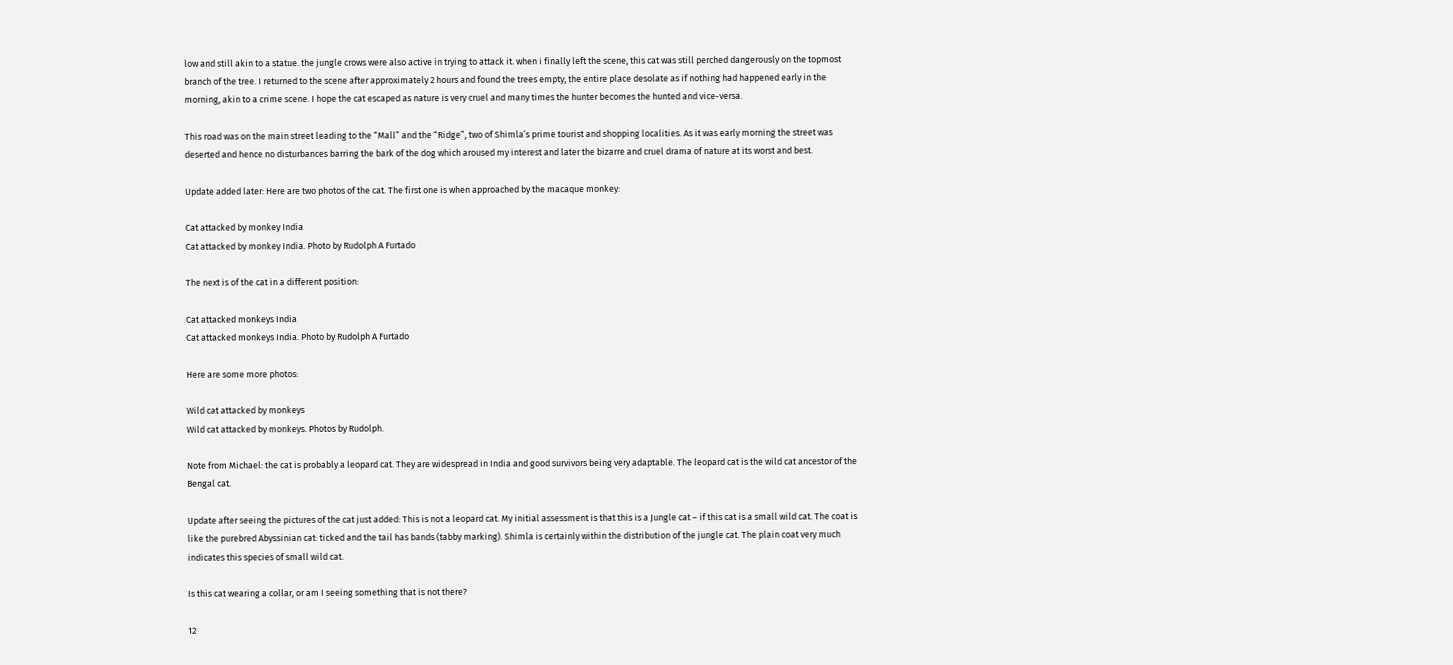low and still akin to a statue. the jungle crows were also active in trying to attack it. when i finally left the scene, this cat was still perched dangerously on the topmost branch of the tree. I returned to the scene after approximately 2 hours and found the trees empty, the entire place desolate as if nothing had happened early in the morning, akin to a crime scene. I hope the cat escaped as nature is very cruel and many times the hunter becomes the hunted and vice-versa.

This road was on the main street leading to the “Mall” and the “Ridge”, two of Shimla’s prime tourist and shopping localities. As it was early morning the street was deserted and hence no disturbances barring the bark of the dog which aroused my interest and later the bizarre and cruel drama of nature at its worst and best.

Update added later: Here are two photos of the cat. The first one is when approached by the macaque monkey:

Cat attacked by monkey India
Cat attacked by monkey India. Photo by Rudolph A Furtado

The next is of the cat in a different position:

Cat attacked monkeys India
Cat attacked monkeys India. Photo by Rudolph A Furtado

Here are some more photos:

Wild cat attacked by monkeys
Wild cat attacked by monkeys. Photos by Rudolph.

Note from Michael: the cat is probably a leopard cat. They are widespread in India and good survivors being very adaptable. The leopard cat is the wild cat ancestor of the Bengal cat.

Update after seeing the pictures of the cat just added: This is not a leopard cat. My initial assessment is that this is a Jungle cat – if this cat is a small wild cat. The coat is like the purebred Abyssinian cat: ticked and the tail has bands (tabby marking). Shimla is certainly within the distribution of the jungle cat. The plain coat very much indicates this species of small wild cat.

Is this cat wearing a collar, or am I seeing something that is not there?

12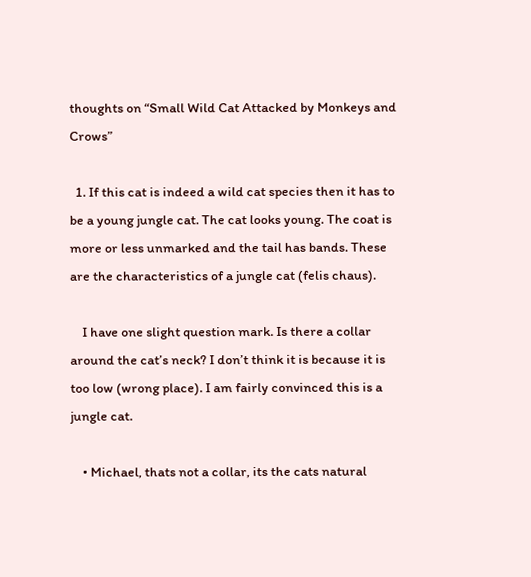thoughts on “Small Wild Cat Attacked by Monkeys and Crows”

  1. If this cat is indeed a wild cat species then it has to be a young jungle cat. The cat looks young. The coat is more or less unmarked and the tail has bands. These are the characteristics of a jungle cat (felis chaus).

    I have one slight question mark. Is there a collar around the cat’s neck? I don’t think it is because it is too low (wrong place). I am fairly convinced this is a jungle cat.

    • Michael, thats not a collar, its the cats natural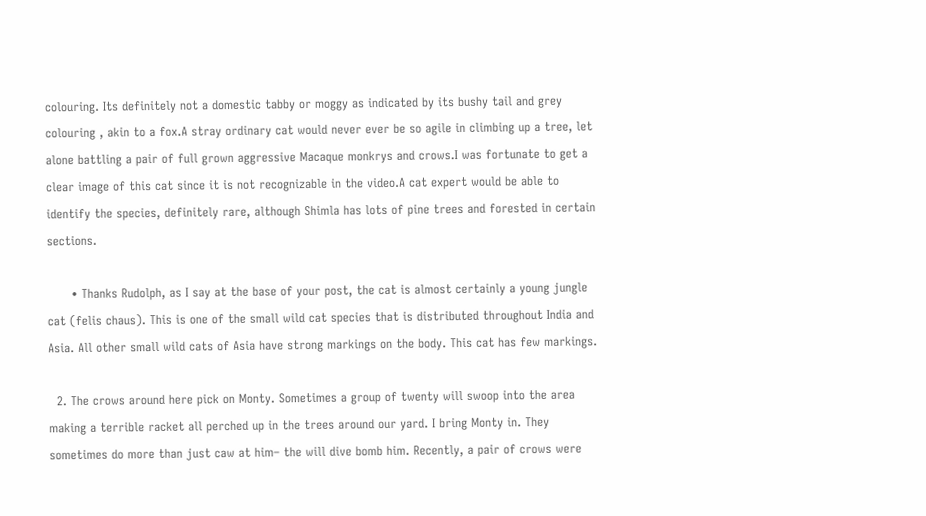colouring. Its definitely not a domestic tabby or moggy as indicated by its bushy tail and grey colouring , akin to a fox.A stray ordinary cat would never ever be so agile in climbing up a tree, let alone battling a pair of full grown aggressive Macaque monkrys and crows.I was fortunate to get a clear image of this cat since it is not recognizable in the video.A cat expert would be able to identify the species, definitely rare, although Shimla has lots of pine trees and forested in certain sections.

      • Thanks Rudolph, as I say at the base of your post, the cat is almost certainly a young jungle cat (felis chaus). This is one of the small wild cat species that is distributed throughout India and Asia. All other small wild cats of Asia have strong markings on the body. This cat has few markings.

  2. The crows around here pick on Monty. Sometimes a group of twenty will swoop into the area making a terrible racket all perched up in the trees around our yard. I bring Monty in. They sometimes do more than just caw at him– the will dive bomb him. Recently, a pair of crows were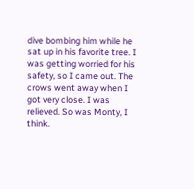dive bombing him while he sat up in his favorite tree. I was getting worried for his safety, so I came out. The crows went away when I got very close. I was relieved. So was Monty, I think.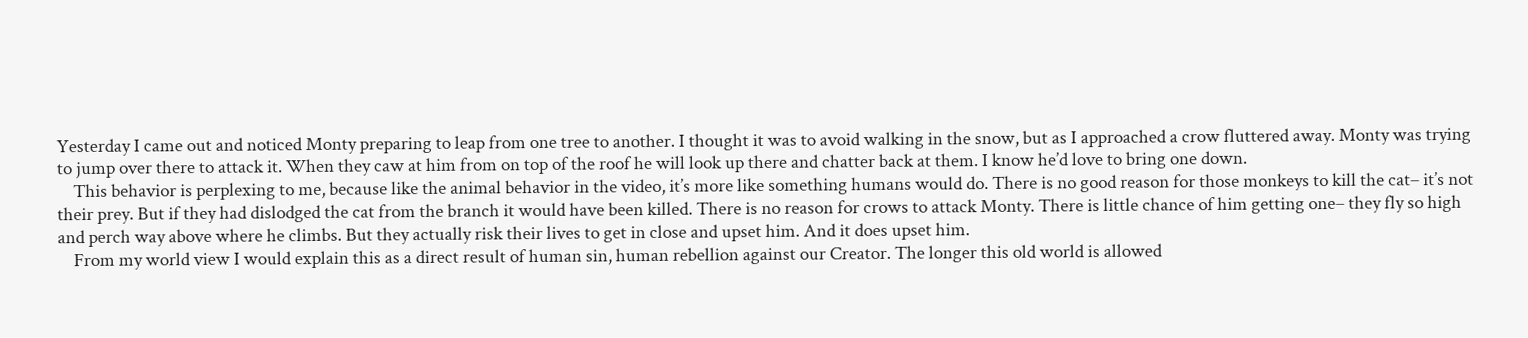Yesterday I came out and noticed Monty preparing to leap from one tree to another. I thought it was to avoid walking in the snow, but as I approached a crow fluttered away. Monty was trying to jump over there to attack it. When they caw at him from on top of the roof he will look up there and chatter back at them. I know he’d love to bring one down.
    This behavior is perplexing to me, because like the animal behavior in the video, it’s more like something humans would do. There is no good reason for those monkeys to kill the cat– it’s not their prey. But if they had dislodged the cat from the branch it would have been killed. There is no reason for crows to attack Monty. There is little chance of him getting one– they fly so high and perch way above where he climbs. But they actually risk their lives to get in close and upset him. And it does upset him.
    From my world view I would explain this as a direct result of human sin, human rebellion against our Creator. The longer this old world is allowed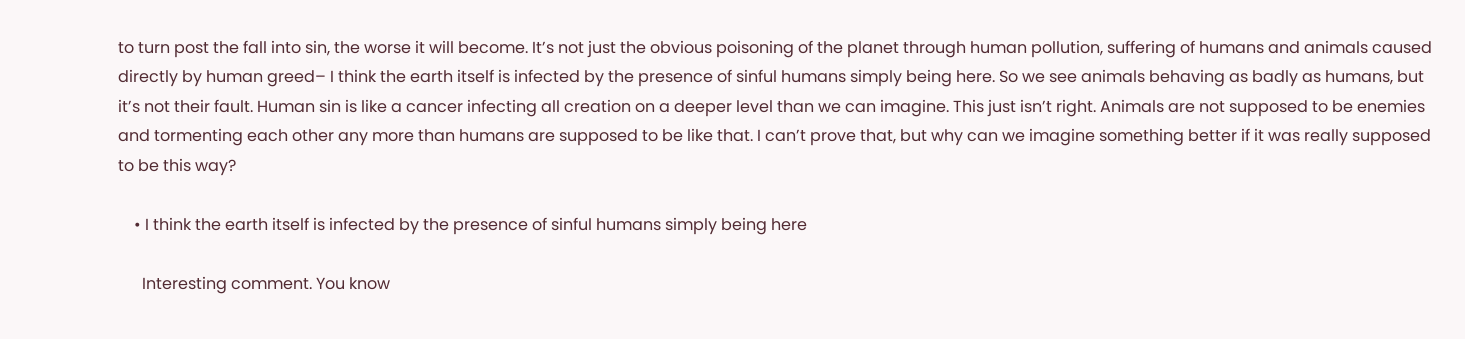to turn post the fall into sin, the worse it will become. It’s not just the obvious poisoning of the planet through human pollution, suffering of humans and animals caused directly by human greed– I think the earth itself is infected by the presence of sinful humans simply being here. So we see animals behaving as badly as humans, but it’s not their fault. Human sin is like a cancer infecting all creation on a deeper level than we can imagine. This just isn’t right. Animals are not supposed to be enemies and tormenting each other any more than humans are supposed to be like that. I can’t prove that, but why can we imagine something better if it was really supposed to be this way?

    • I think the earth itself is infected by the presence of sinful humans simply being here

      Interesting comment. You know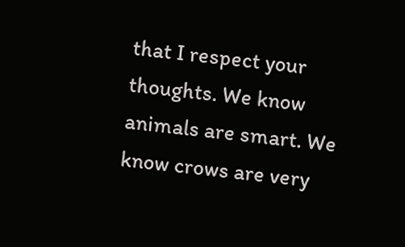that I respect your thoughts. We know animals are smart. We know crows are very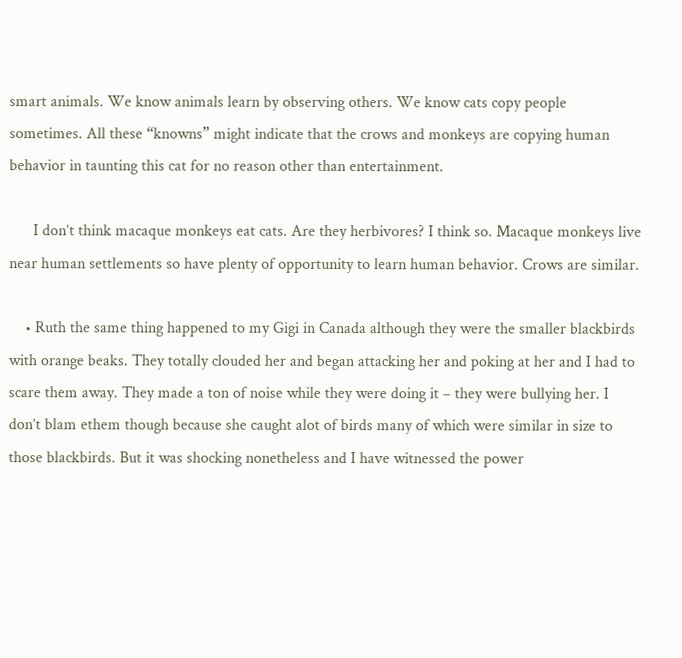smart animals. We know animals learn by observing others. We know cats copy people sometimes. All these “knowns” might indicate that the crows and monkeys are copying human behavior in taunting this cat for no reason other than entertainment.

      I don’t think macaque monkeys eat cats. Are they herbivores? I think so. Macaque monkeys live near human settlements so have plenty of opportunity to learn human behavior. Crows are similar.

    • Ruth the same thing happened to my Gigi in Canada although they were the smaller blackbirds with orange beaks. They totally clouded her and began attacking her and poking at her and I had to scare them away. They made a ton of noise while they were doing it – they were bullying her. I don’t blam ethem though because she caught alot of birds many of which were similar in size to those blackbirds. But it was shocking nonetheless and I have witnessed the power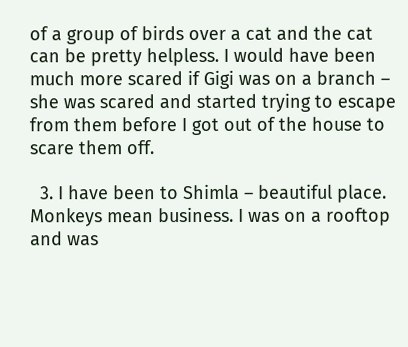of a group of birds over a cat and the cat can be pretty helpless. I would have been much more scared if Gigi was on a branch – she was scared and started trying to escape from them before I got out of the house to scare them off.

  3. I have been to Shimla – beautiful place. Monkeys mean business. I was on a rooftop and was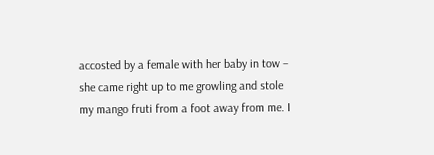accosted by a female with her baby in tow – she came right up to me growling and stole my mango fruti from a foot away from me. I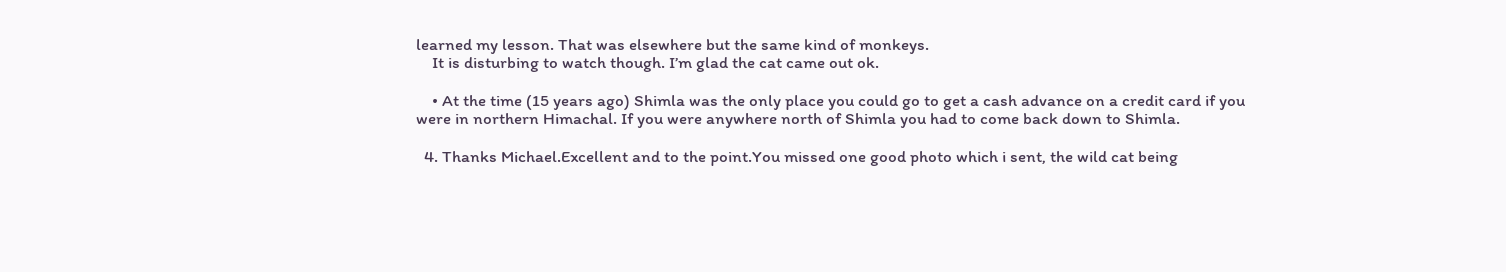learned my lesson. That was elsewhere but the same kind of monkeys.
    It is disturbing to watch though. I’m glad the cat came out ok.

    • At the time (15 years ago) Shimla was the only place you could go to get a cash advance on a credit card if you were in northern Himachal. If you were anywhere north of Shimla you had to come back down to Shimla.

  4. Thanks Michael.Excellent and to the point.You missed one good photo which i sent, the wild cat being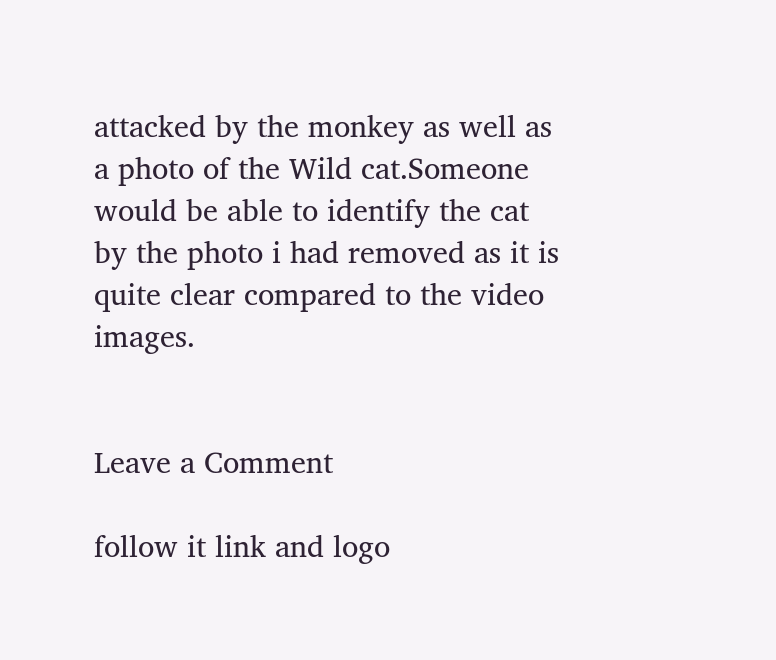attacked by the monkey as well as a photo of the Wild cat.Someone would be able to identify the cat by the photo i had removed as it is quite clear compared to the video images.


Leave a Comment

follow it link and logo